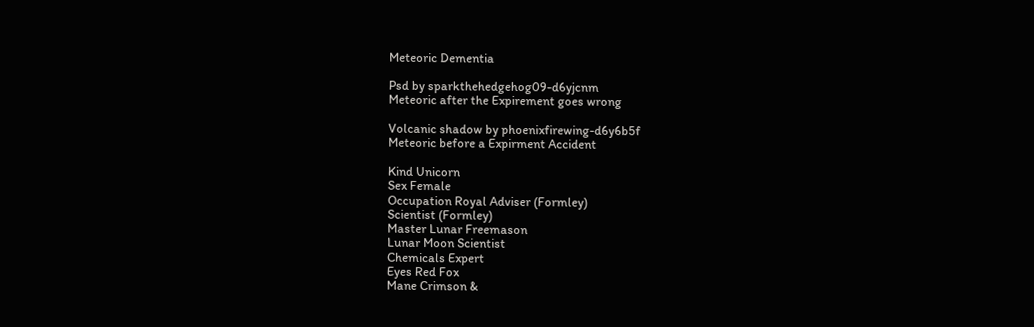Meteoric Dementia

Psd by sparkthehedgehog09-d6yjcnm
Meteoric after the Expirement goes wrong

Volcanic shadow by phoenixfirewing-d6y6b5f
Meteoric before a Expirment Accident

Kind Unicorn
Sex Female
Occupation Royal Adviser (Formley)
Scientist (Formley)
Master Lunar Freemason
Lunar Moon Scientist
Chemicals Expert
Eyes Red Fox
Mane Crimson &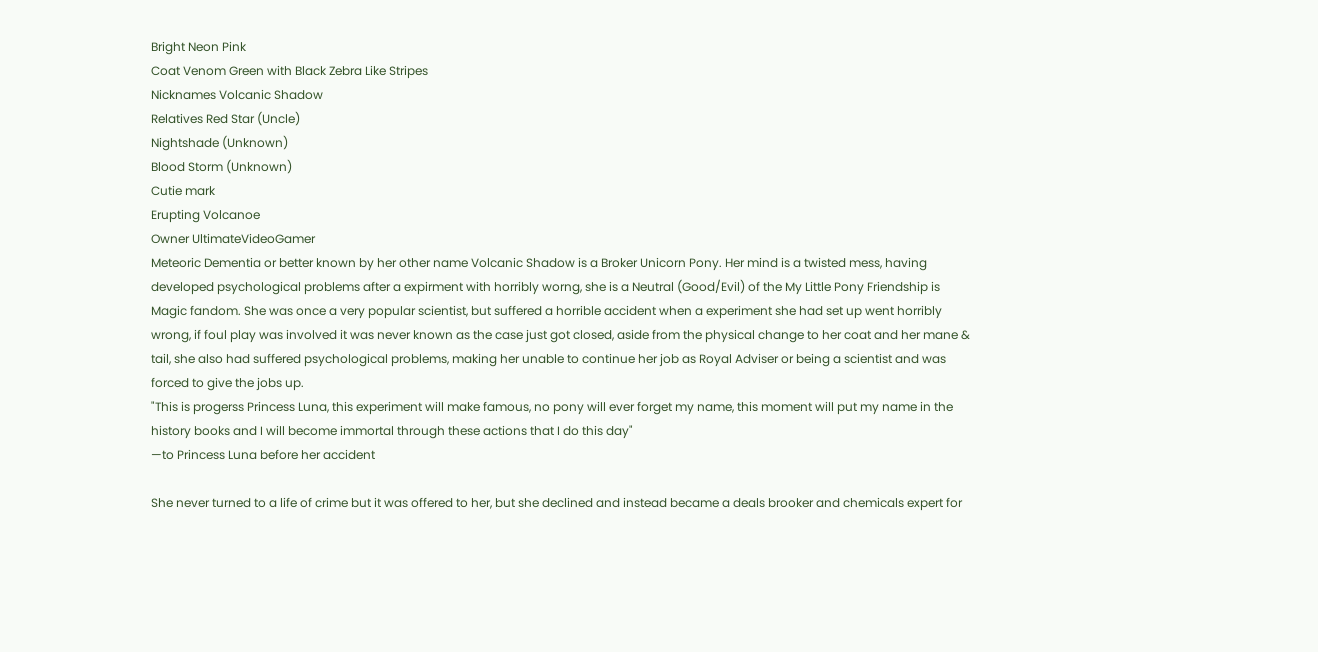Bright Neon Pink
Coat Venom Green with Black Zebra Like Stripes
Nicknames Volcanic Shadow
Relatives Red Star (Uncle)
Nightshade (Unknown)
Blood Storm (Unknown)
Cutie mark
Erupting Volcanoe
Owner UltimateVideoGamer
Meteoric Dementia or better known by her other name Volcanic Shadow is a Broker Unicorn Pony. Her mind is a twisted mess, having developed psychological problems after a expirment with horribly worng, she is a Neutral (Good/Evil) of the My Little Pony Friendship is Magic fandom. She was once a very popular scientist, but suffered a horrible accident when a experiment she had set up went horribly wrong, if foul play was involved it was never known as the case just got closed, aside from the physical change to her coat and her mane & tail, she also had suffered psychological problems, making her unable to continue her job as Royal Adviser or being a scientist and was forced to give the jobs up.
"This is progerss Princess Luna, this experiment will make famous, no pony will ever forget my name, this moment will put my name in the history books and I will become immortal through these actions that I do this day"
—to Princess Luna before her accident

She never turned to a life of crime but it was offered to her, but she declined and instead became a deals brooker and chemicals expert for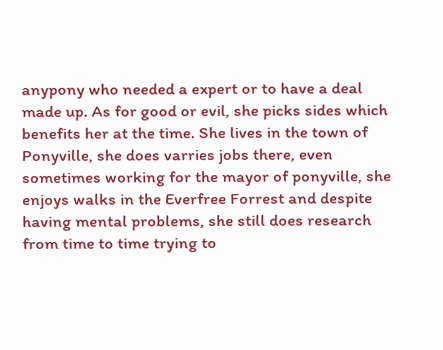anypony who needed a expert or to have a deal made up. As for good or evil, she picks sides which benefits her at the time. She lives in the town of Ponyville, she does varries jobs there, even sometimes working for the mayor of ponyville, she enjoys walks in the Everfree Forrest and despite having mental problems, she still does research from time to time trying to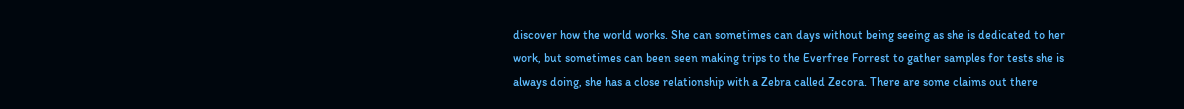discover how the world works. She can sometimes can days without being seeing as she is dedicated to her work, but sometimes can been seen making trips to the Everfree Forrest to gather samples for tests she is always doing, she has a close relationship with a Zebra called Zecora. There are some claims out there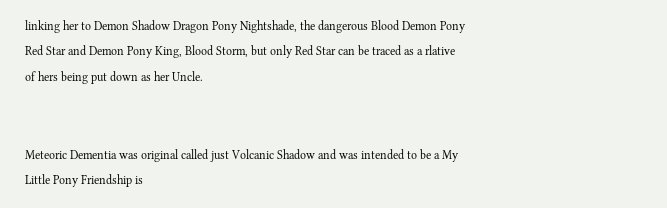linking her to Demon Shadow Dragon Pony Nightshade, the dangerous Blood Demon Pony Red Star and Demon Pony King, Blood Storm, but only Red Star can be traced as a rlative of hers being put down as her Uncle.


Meteoric Dementia was original called just Volcanic Shadow and was intended to be a My Little Pony Friendship is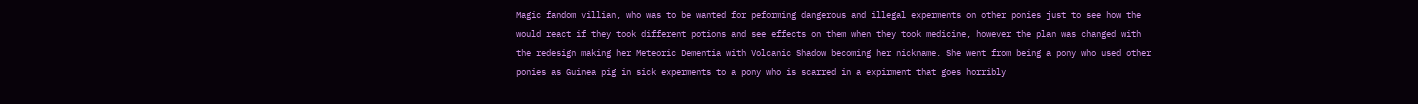Magic fandom villian, who was to be wanted for peforming dangerous and illegal experments on other ponies just to see how the would react if they took different potions and see effects on them when they took medicine, however the plan was changed with the redesign making her Meteoric Dementia with Volcanic Shadow becoming her nickname. She went from being a pony who used other ponies as Guinea pig in sick experments to a pony who is scarred in a expirment that goes horribly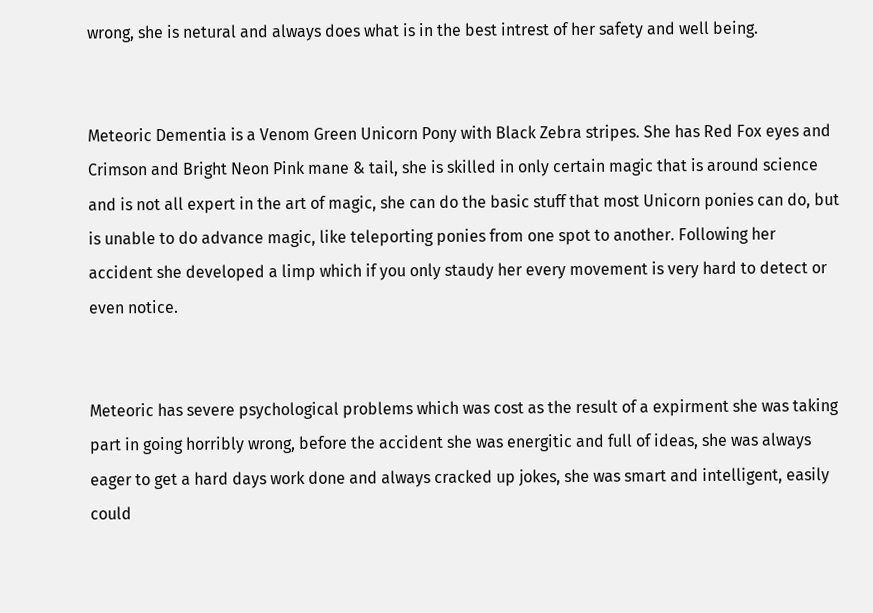wrong, she is netural and always does what is in the best intrest of her safety and well being.


Meteoric Dementia is a Venom Green Unicorn Pony with Black Zebra stripes. She has Red Fox eyes and Crimson and Bright Neon Pink mane & tail, she is skilled in only certain magic that is around science and is not all expert in the art of magic, she can do the basic stuff that most Unicorn ponies can do, but is unable to do advance magic, like teleporting ponies from one spot to another. Following her accident she developed a limp which if you only staudy her every movement is very hard to detect or even notice.


Meteoric has severe psychological problems which was cost as the result of a expirment she was taking part in going horribly wrong, before the accident she was energitic and full of ideas, she was always eager to get a hard days work done and always cracked up jokes, she was smart and intelligent, easily could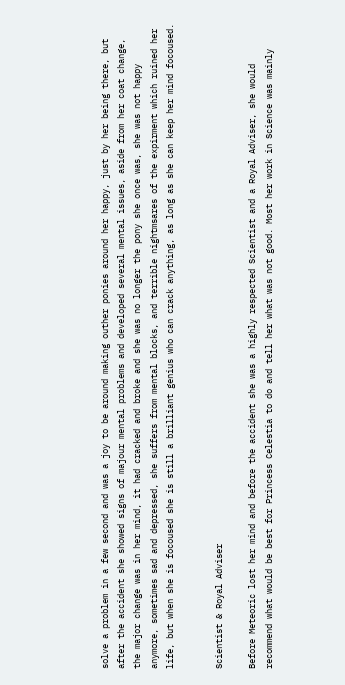solve a problem in a few second and was a joy to be around making outher ponies around her happy, just by her being there, but after the accident she showed signs of majour mental problems and developed several mental issues, aside from her coat change, the major change was in her mind, it had cracked and broke and she was no longer the pony she once was, she was not happy anymore, sometimes sad and depressed, she suffers from mental blocks, and terrible nightmsares of the expirment which ruined her life, but when she is focoused she is still a brilliant genius who can crack anything, as long as she can keep her mind focoused.


Scientist & Royal Adviser

Before Meteoric lost her mind and before the accident she was a highly respected Scientist and a Royal Adviser, she would recommend what would be best for Princess Celestia to do and tell her what was not good. Most her work in Science was mainly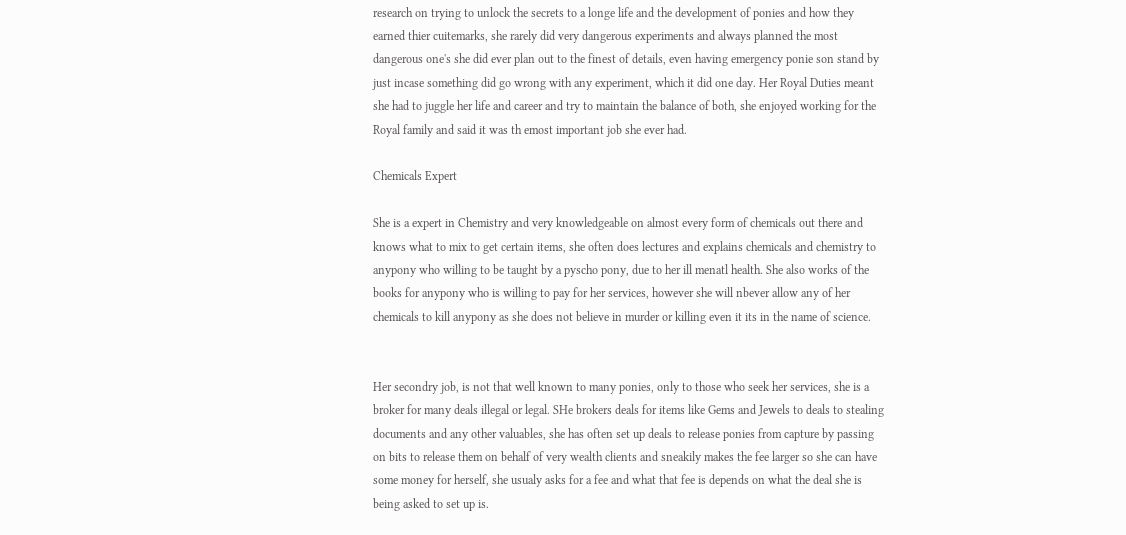research on trying to unlock the secrets to a longe life and the development of ponies and how they earned thier cuitemarks, she rarely did very dangerous experiments and always planned the most dangerous one's she did ever plan out to the finest of details, even having emergency ponie son stand by just incase something did go wrong with any experiment, which it did one day. Her Royal Duties meant she had to juggle her life and career and try to maintain the balance of both, she enjoyed working for the Royal family and said it was th emost important job she ever had.

Chemicals Expert

She is a expert in Chemistry and very knowledgeable on almost every form of chemicals out there and knows what to mix to get certain items, she often does lectures and explains chemicals and chemistry to anypony who willing to be taught by a pyscho pony, due to her ill menatl health. She also works of the books for anypony who is willing to pay for her services, however she will nbever allow any of her chemicals to kill anypony as she does not believe in murder or killing even it its in the name of science.


Her secondry job, is not that well known to many ponies, only to those who seek her services, she is a broker for many deals illegal or legal. SHe brokers deals for items like Gems and Jewels to deals to stealing documents and any other valuables, she has often set up deals to release ponies from capture by passing on bits to release them on behalf of very wealth clients and sneakily makes the fee larger so she can have some money for herself, she usualy asks for a fee and what that fee is depends on what the deal she is being asked to set up is.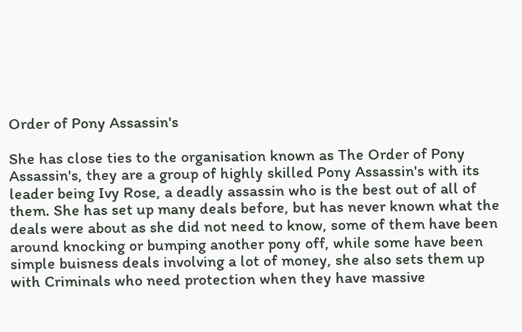Order of Pony Assassin's

She has close ties to the organisation known as The Order of Pony Assassin's, they are a group of highly skilled Pony Assassin's with its leader being Ivy Rose, a deadly assassin who is the best out of all of them. She has set up many deals before, but has never known what the deals were about as she did not need to know, some of them have been around knocking or bumping another pony off, while some have been simple buisness deals involving a lot of money, she also sets them up with Criminals who need protection when they have massive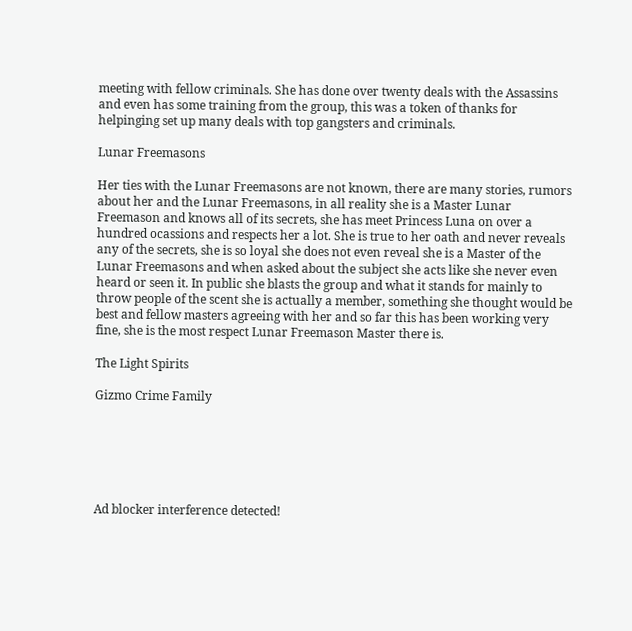meeting with fellow criminals. She has done over twenty deals with the Assassins and even has some training from the group, this was a token of thanks for helpinging set up many deals with top gangsters and criminals.

Lunar Freemasons

Her ties with the Lunar Freemasons are not known, there are many stories, rumors about her and the Lunar Freemasons, in all reality she is a Master Lunar Freemason and knows all of its secrets, she has meet Princess Luna on over a hundred ocassions and respects her a lot. She is true to her oath and never reveals any of the secrets, she is so loyal she does not even reveal she is a Master of the Lunar Freemasons and when asked about the subject she acts like she never even heard or seen it. In public she blasts the group and what it stands for mainly to throw people of the scent she is actually a member, something she thought would be best and fellow masters agreeing with her and so far this has been working very fine, she is the most respect Lunar Freemason Master there is.

The Light Spirits

Gizmo Crime Family






Ad blocker interference detected!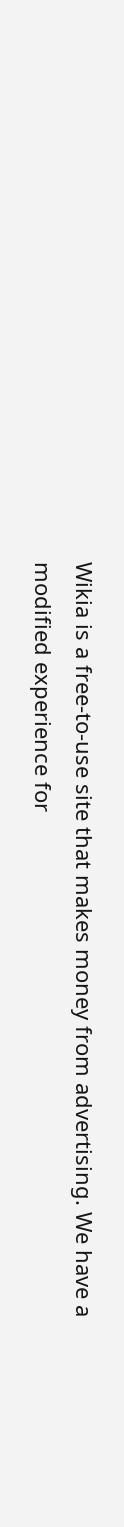Wikia is a free-to-use site that makes money from advertising. We have a modified experience for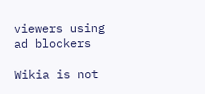viewers using ad blockers

Wikia is not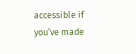accessible if you’ve made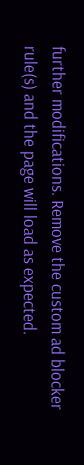further modifications. Remove the custom ad blocker rule(s) and the page will load as expected.